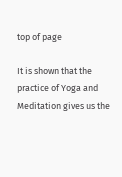top of page

It is shown that the practice of Yoga and Meditation gives us the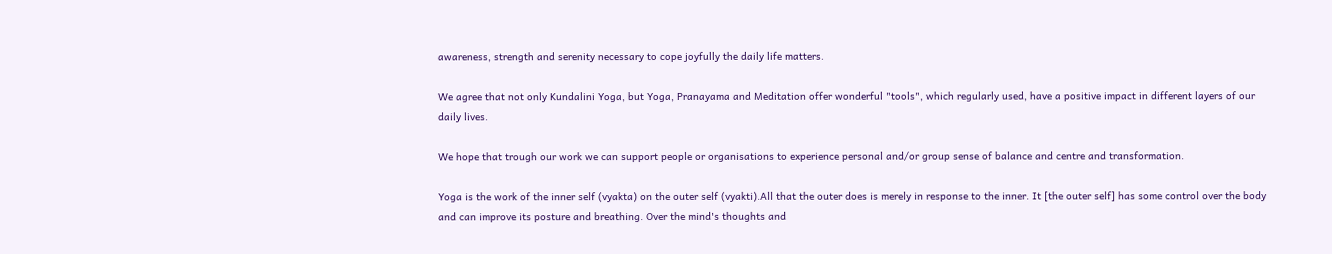awareness, strength and serenity necessary to cope joyfully the daily life matters.

We agree that not only Kundalini Yoga, but Yoga, Pranayama and Meditation offer wonderful "tools", which regularly used, have a positive impact in different layers of our daily lives.

We hope that trough our work we can support people or organisations to experience personal and/or group sense of balance and centre and transformation.

Yoga is the work of the inner self (vyakta) on the outer self (vyakti).All that the outer does is merely in response to the inner. It [the outer self] has some control over the body and can improve its posture and breathing. Over the mind's thoughts and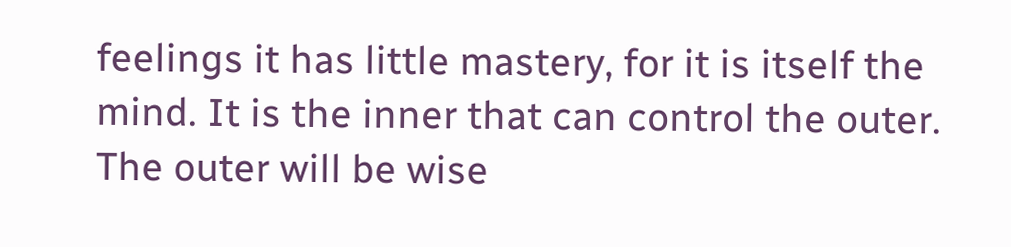feelings it has little mastery, for it is itself the mind. It is the inner that can control the outer. The outer will be wise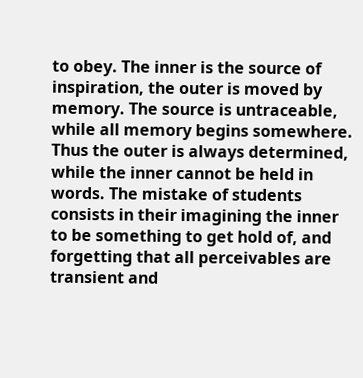to obey. The inner is the source of inspiration, the outer is moved by memory. The source is untraceable, while all memory begins somewhere. Thus the outer is always determined, while the inner cannot be held in words. The mistake of students consists in their imagining the inner to be something to get hold of, and forgetting that all perceivables are transient and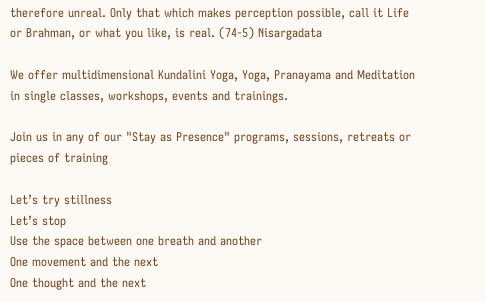therefore unreal. Only that which makes perception possible, call it Life or Brahman, or what you like, is real. (74-5) Nisargadata

We offer multidimensional Kundalini Yoga, Yoga, Pranayama and Meditation in single classes, workshops, events and trainings.

Join us in any of our "Stay as Presence" programs, sessions, retreats or pieces of training

Let’s try stillness
Let’s stop
Use the space between one breath and another
One movement and the next
One thought and the next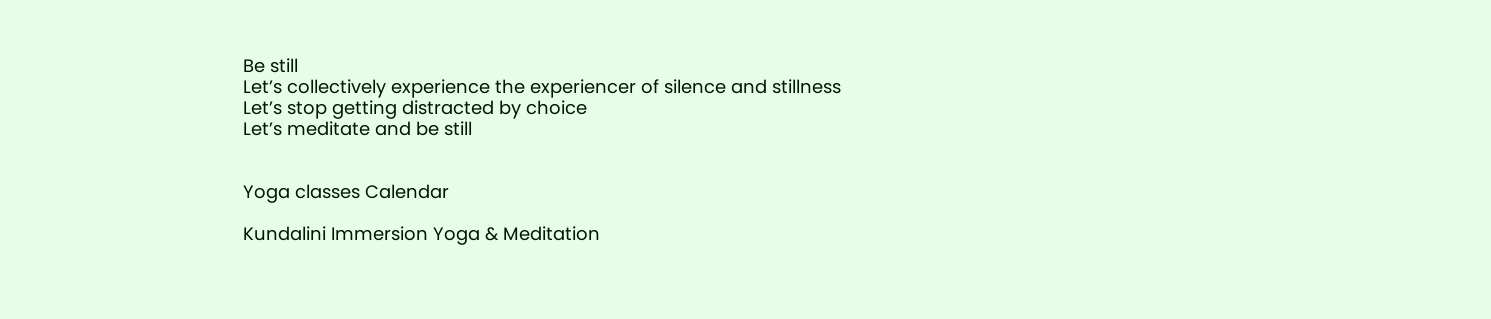Be still
Let’s collectively experience the experiencer of silence and stillness
Let’s stop getting distracted by choice
Let’s meditate and be still


Yoga classes Calendar

Kundalini Immersion Yoga & Meditation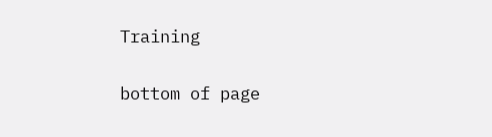Training

bottom of page